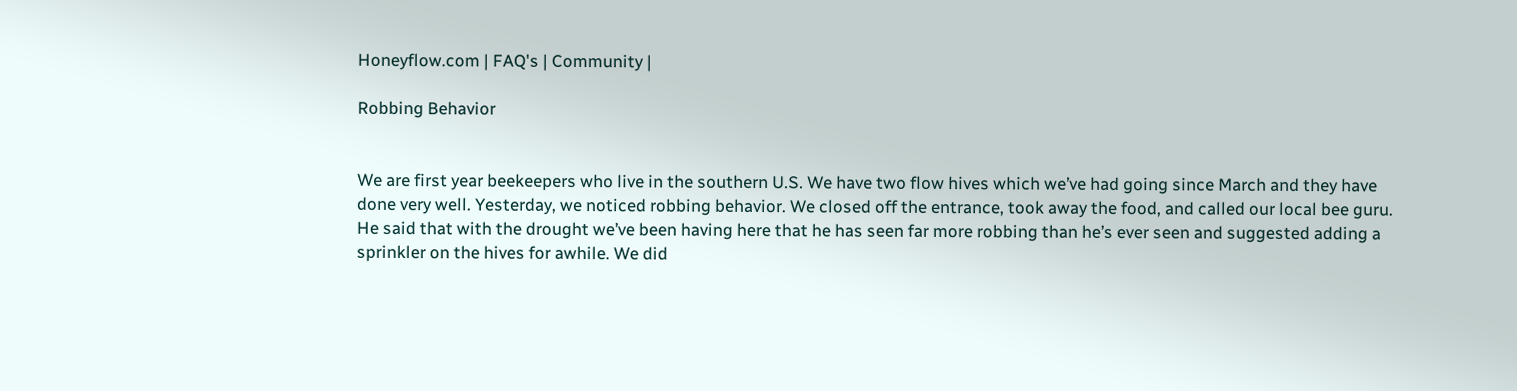Honeyflow.com | FAQ's | Community |

Robbing Behavior


We are first year beekeepers who live in the southern U.S. We have two flow hives which we’ve had going since March and they have done very well. Yesterday, we noticed robbing behavior. We closed off the entrance, took away the food, and called our local bee guru. He said that with the drought we’ve been having here that he has seen far more robbing than he’s ever seen and suggested adding a sprinkler on the hives for awhile. We did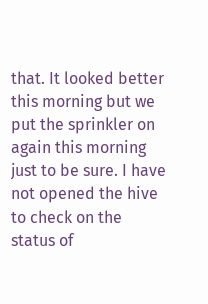that. It looked better this morning but we put the sprinkler on again this morning just to be sure. I have not opened the hive to check on the status of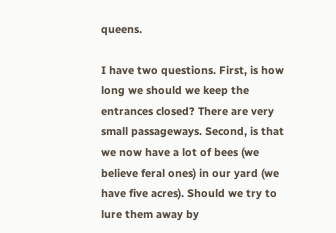queens.

I have two questions. First, is how long we should we keep the entrances closed? There are very small passageways. Second, is that we now have a lot of bees (we believe feral ones) in our yard (we have five acres). Should we try to lure them away by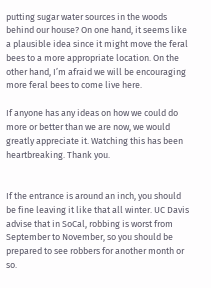putting sugar water sources in the woods behind our house? On one hand, it seems like a plausible idea since it might move the feral bees to a more appropriate location. On the other hand, I’m afraid we will be encouraging more feral bees to come live here.

If anyone has any ideas on how we could do more or better than we are now, we would greatly appreciate it. Watching this has been heartbreaking. Thank you.


If the entrance is around an inch, you should be fine leaving it like that all winter. UC Davis advise that in SoCal, robbing is worst from September to November, so you should be prepared to see robbers for another month or so.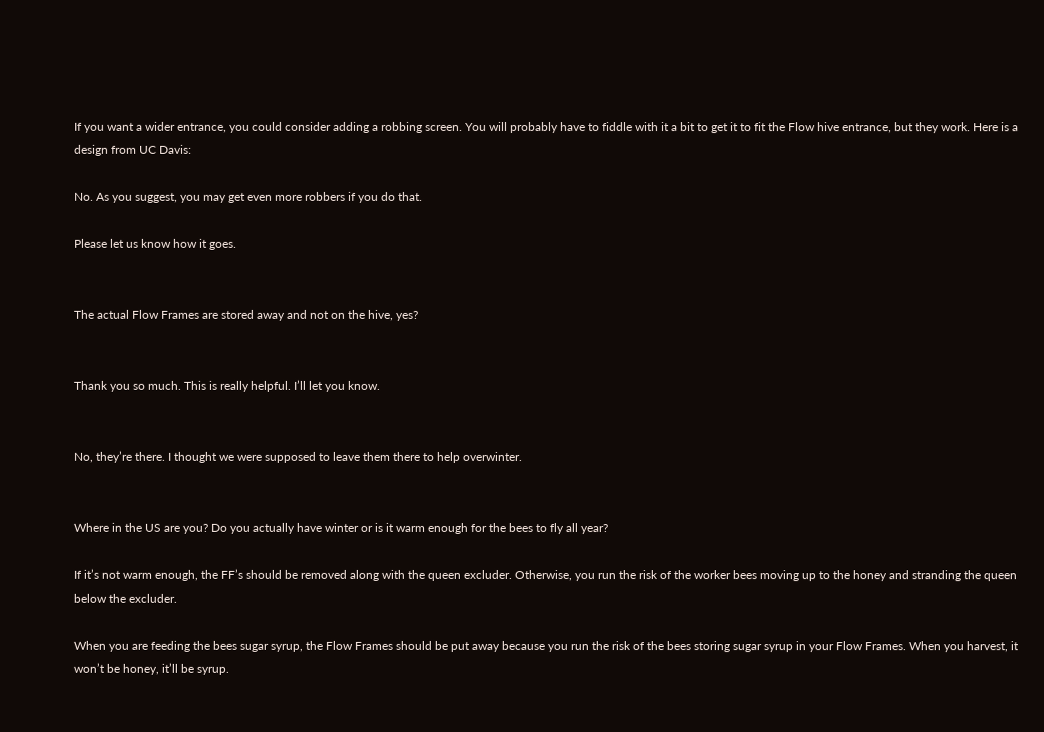If you want a wider entrance, you could consider adding a robbing screen. You will probably have to fiddle with it a bit to get it to fit the Flow hive entrance, but they work. Here is a design from UC Davis:

No. As you suggest, you may get even more robbers if you do that.

Please let us know how it goes.


The actual Flow Frames are stored away and not on the hive, yes?


Thank you so much. This is really helpful. I’ll let you know.


No, they’re there. I thought we were supposed to leave them there to help overwinter.


Where in the US are you? Do you actually have winter or is it warm enough for the bees to fly all year?

If it’s not warm enough, the FF’s should be removed along with the queen excluder. Otherwise, you run the risk of the worker bees moving up to the honey and stranding the queen below the excluder.

When you are feeding the bees sugar syrup, the Flow Frames should be put away because you run the risk of the bees storing sugar syrup in your Flow Frames. When you harvest, it won’t be honey, it’ll be syrup.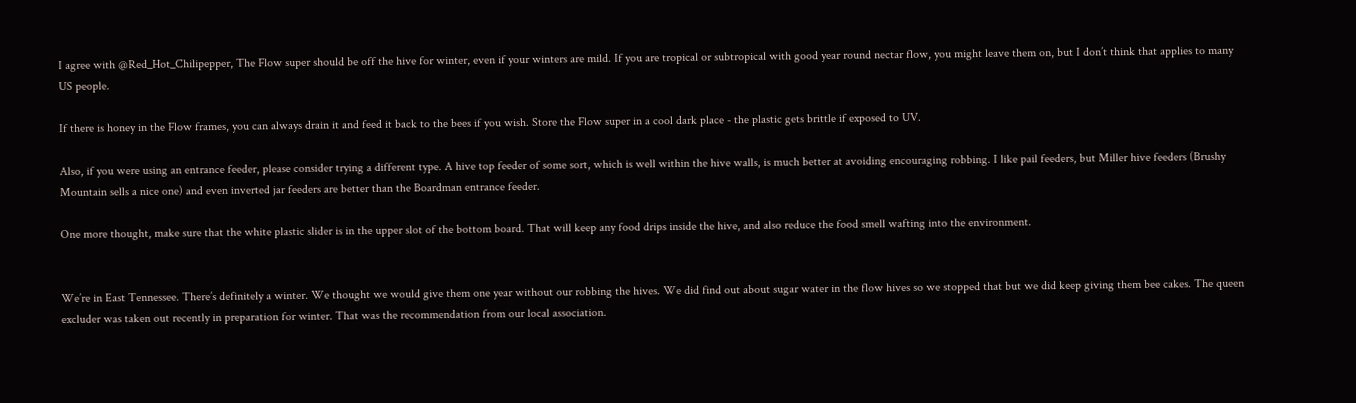I agree with @Red_Hot_Chilipepper, The Flow super should be off the hive for winter, even if your winters are mild. If you are tropical or subtropical with good year round nectar flow, you might leave them on, but I don’t think that applies to many US people.

If there is honey in the Flow frames, you can always drain it and feed it back to the bees if you wish. Store the Flow super in a cool dark place - the plastic gets brittle if exposed to UV.

Also, if you were using an entrance feeder, please consider trying a different type. A hive top feeder of some sort, which is well within the hive walls, is much better at avoiding encouraging robbing. I like pail feeders, but Miller hive feeders (Brushy Mountain sells a nice one) and even inverted jar feeders are better than the Boardman entrance feeder.

One more thought, make sure that the white plastic slider is in the upper slot of the bottom board. That will keep any food drips inside the hive, and also reduce the food smell wafting into the environment.


We’re in East Tennessee. There’s definitely a winter. We thought we would give them one year without our robbing the hives. We did find out about sugar water in the flow hives so we stopped that but we did keep giving them bee cakes. The queen excluder was taken out recently in preparation for winter. That was the recommendation from our local association.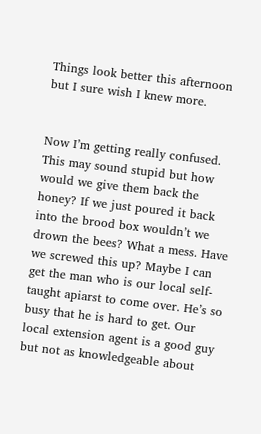Things look better this afternoon but I sure wish I knew more.


Now I’m getting really confused. This may sound stupid but how would we give them back the honey? If we just poured it back into the brood box wouldn’t we drown the bees? What a mess. Have we screwed this up? Maybe I can get the man who is our local self-taught apiarst to come over. He’s so busy that he is hard to get. Our local extension agent is a good guy but not as knowledgeable about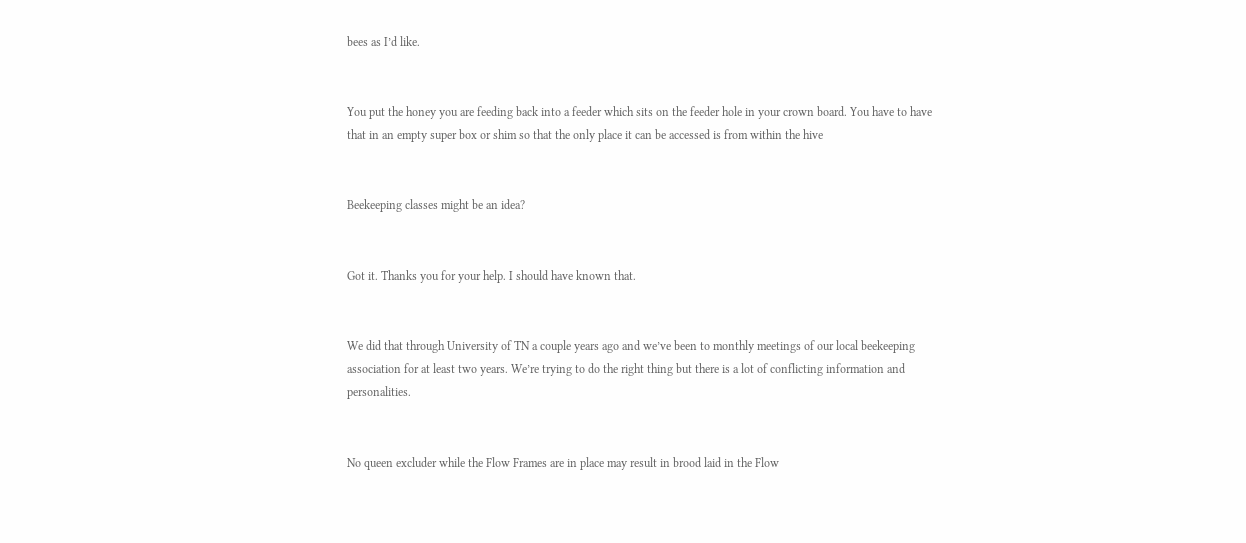bees as I’d like.


You put the honey you are feeding back into a feeder which sits on the feeder hole in your crown board. You have to have that in an empty super box or shim so that the only place it can be accessed is from within the hive


Beekeeping classes might be an idea?


Got it. Thanks you for your help. I should have known that.


We did that through University of TN a couple years ago and we’ve been to monthly meetings of our local beekeeping association for at least two years. We’re trying to do the right thing but there is a lot of conflicting information and personalities.


No queen excluder while the Flow Frames are in place may result in brood laid in the Flow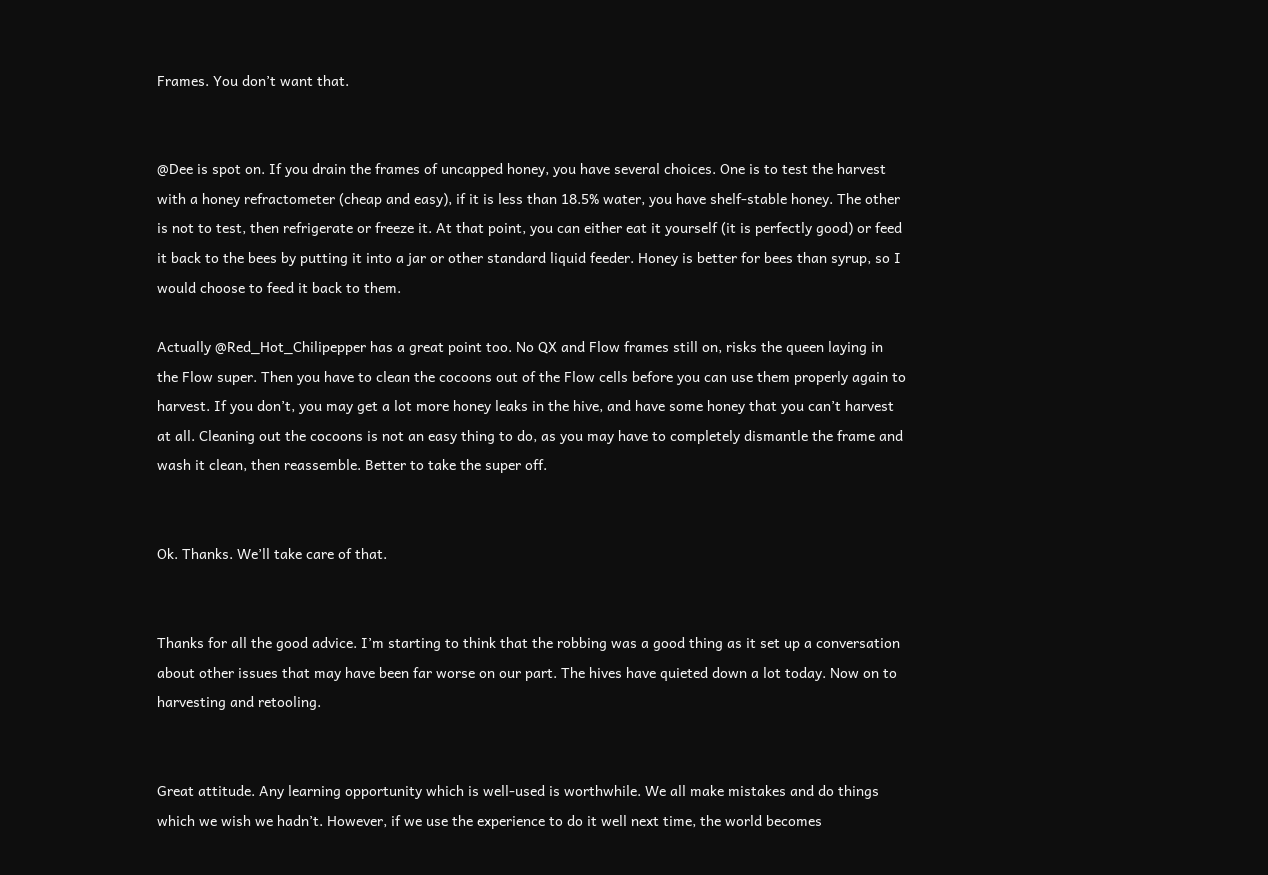Frames. You don’t want that.


@Dee is spot on. If you drain the frames of uncapped honey, you have several choices. One is to test the harvest with a honey refractometer (cheap and easy), if it is less than 18.5% water, you have shelf-stable honey. The other is not to test, then refrigerate or freeze it. At that point, you can either eat it yourself (it is perfectly good) or feed it back to the bees by putting it into a jar or other standard liquid feeder. Honey is better for bees than syrup, so I would choose to feed it back to them.

Actually @Red_Hot_Chilipepper has a great point too. No QX and Flow frames still on, risks the queen laying in the Flow super. Then you have to clean the cocoons out of the Flow cells before you can use them properly again to harvest. If you don’t, you may get a lot more honey leaks in the hive, and have some honey that you can’t harvest at all. Cleaning out the cocoons is not an easy thing to do, as you may have to completely dismantle the frame and wash it clean, then reassemble. Better to take the super off.


Ok. Thanks. We’ll take care of that.


Thanks for all the good advice. I’m starting to think that the robbing was a good thing as it set up a conversation about other issues that may have been far worse on our part. The hives have quieted down a lot today. Now on to harvesting and retooling.


Great attitude. Any learning opportunity which is well-used is worthwhile. We all make mistakes and do things which we wish we hadn’t. However, if we use the experience to do it well next time, the world becomes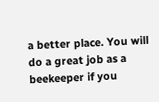a better place. You will do a great job as a beekeeper if you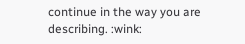continue in the way you are describing. :wink: